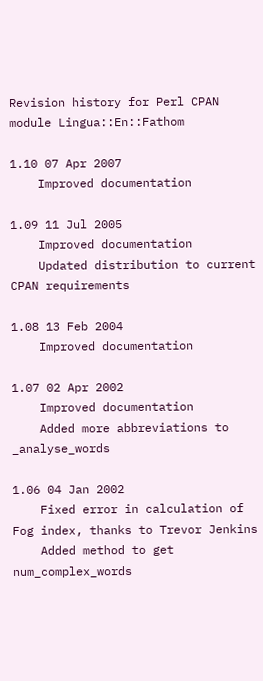Revision history for Perl CPAN module Lingua::En::Fathom

1.10 07 Apr 2007
    Improved documentation

1.09 11 Jul 2005
    Improved documentation
    Updated distribution to current CPAN requirements

1.08 13 Feb 2004
    Improved documentation

1.07 02 Apr 2002
    Improved documentation
    Added more abbreviations to _analyse_words

1.06 04 Jan 2002
    Fixed error in calculation of Fog index, thanks to Trevor Jenkins
    Added method to get num_complex_words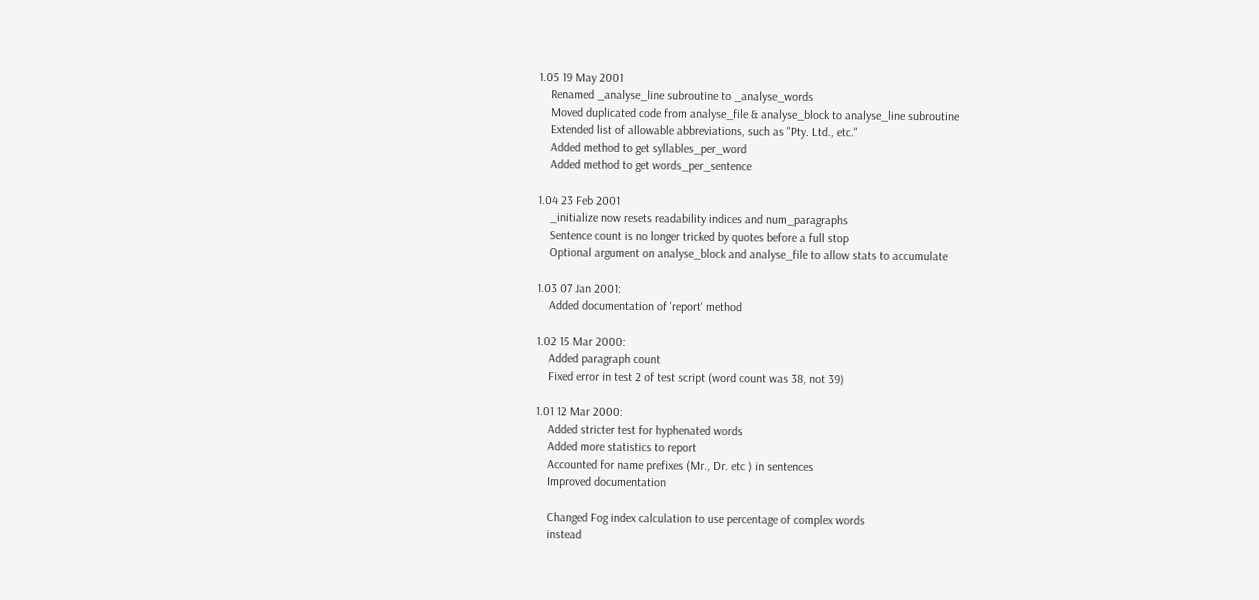1.05 19 May 2001
    Renamed _analyse_line subroutine to _analyse_words
    Moved duplicated code from analyse_file & analyse_block to analyse_line subroutine
    Extended list of allowable abbreviations, such as "Pty. Ltd., etc."
    Added method to get syllables_per_word
    Added method to get words_per_sentence

1.04 23 Feb 2001
    _initialize now resets readability indices and num_paragraphs
    Sentence count is no longer tricked by quotes before a full stop
    Optional argument on analyse_block and analyse_file to allow stats to accumulate

1.03 07 Jan 2001:
    Added documentation of 'report' method

1.02 15 Mar 2000:
    Added paragraph count
    Fixed error in test 2 of test script (word count was 38, not 39)

1.01 12 Mar 2000:
    Added stricter test for hyphenated words
    Added more statistics to report
    Accounted for name prefixes (Mr., Dr. etc ) in sentences
    Improved documentation

    Changed Fog index calculation to use percentage of complex words
    instead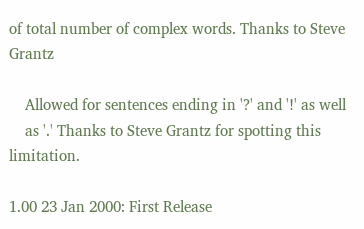of total number of complex words. Thanks to Steve Grantz

    Allowed for sentences ending in '?' and '!' as well
    as '.' Thanks to Steve Grantz for spotting this limitation.

1.00 23 Jan 2000: First Release